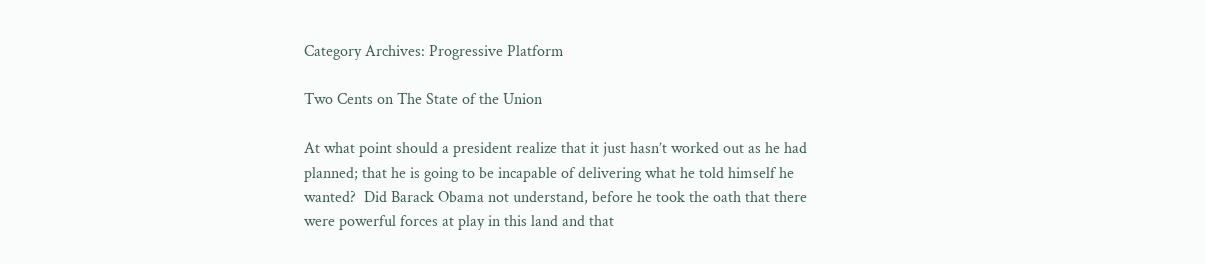Category Archives: Progressive Platform

Two Cents on The State of the Union

At what point should a president realize that it just hasn’t worked out as he had planned; that he is going to be incapable of delivering what he told himself he wanted?  Did Barack Obama not understand, before he took the oath that there were powerful forces at play in this land and that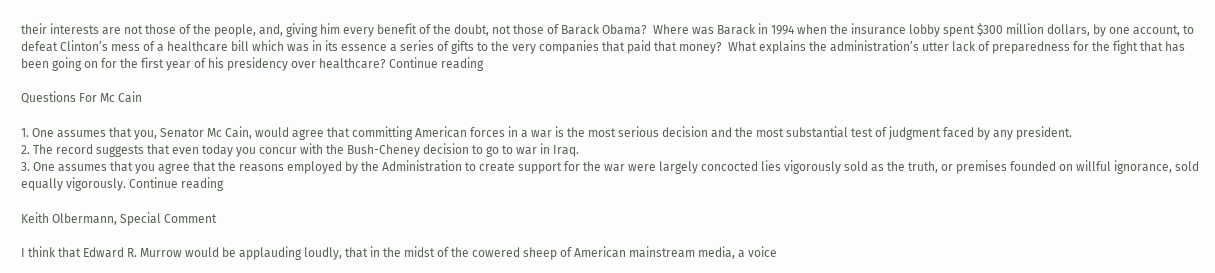their interests are not those of the people, and, giving him every benefit of the doubt, not those of Barack Obama?  Where was Barack in 1994 when the insurance lobby spent $300 million dollars, by one account, to defeat Clinton’s mess of a healthcare bill which was in its essence a series of gifts to the very companies that paid that money?  What explains the administration’s utter lack of preparedness for the fight that has been going on for the first year of his presidency over healthcare? Continue reading

Questions For Mc Cain

1. One assumes that you, Senator Mc Cain, would agree that committing American forces in a war is the most serious decision and the most substantial test of judgment faced by any president.
2. The record suggests that even today you concur with the Bush-Cheney decision to go to war in Iraq.
3. One assumes that you agree that the reasons employed by the Administration to create support for the war were largely concocted lies vigorously sold as the truth, or premises founded on willful ignorance, sold equally vigorously. Continue reading

Keith Olbermann, Special Comment

I think that Edward R. Murrow would be applauding loudly, that in the midst of the cowered sheep of American mainstream media, a voice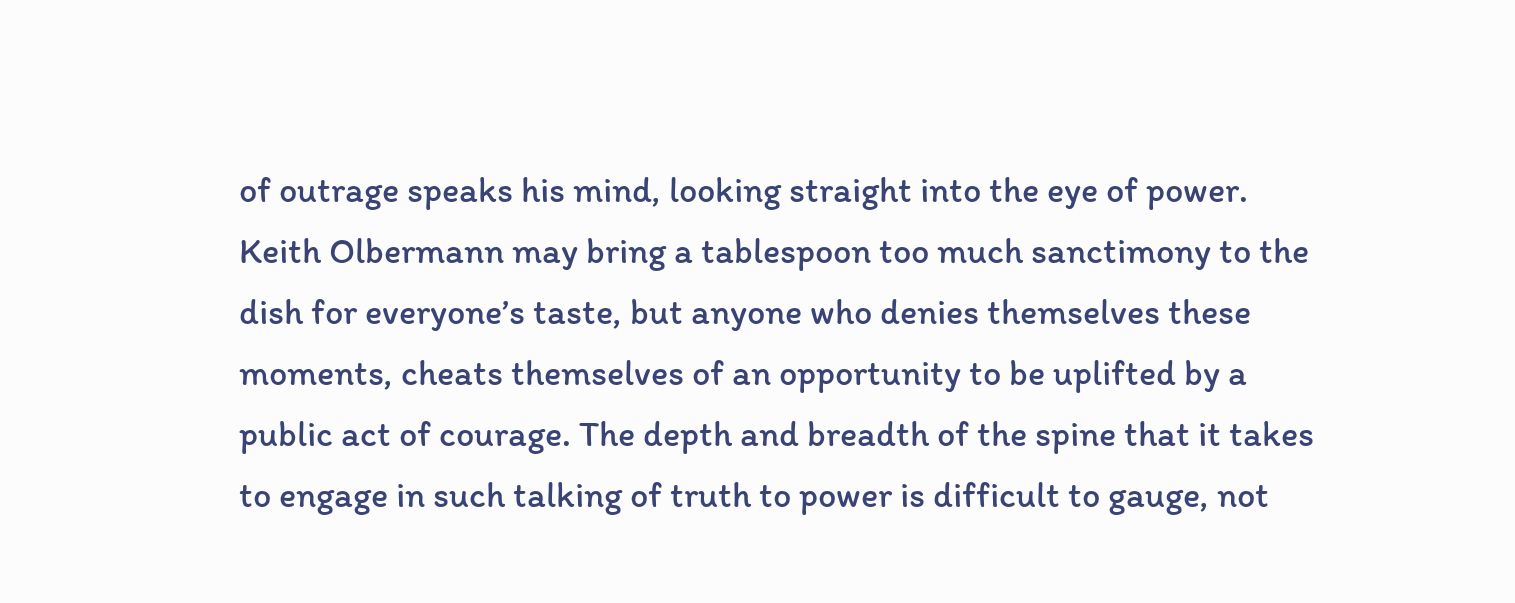of outrage speaks his mind, looking straight into the eye of power. Keith Olbermann may bring a tablespoon too much sanctimony to the dish for everyone’s taste, but anyone who denies themselves these moments, cheats themselves of an opportunity to be uplifted by a public act of courage. The depth and breadth of the spine that it takes to engage in such talking of truth to power is difficult to gauge, not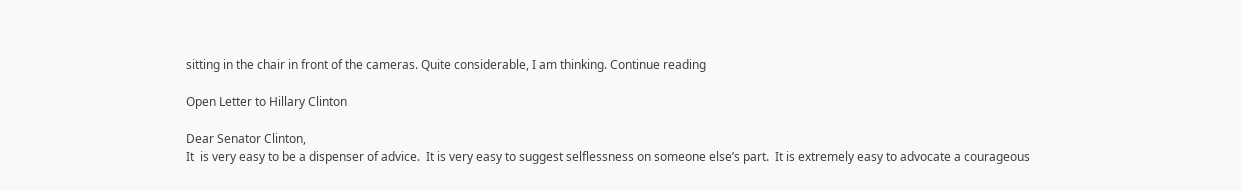sitting in the chair in front of the cameras. Quite considerable, I am thinking. Continue reading

Open Letter to Hillary Clinton

Dear Senator Clinton,
It  is very easy to be a dispenser of advice.  It is very easy to suggest selflessness on someone else’s part.  It is extremely easy to advocate a courageous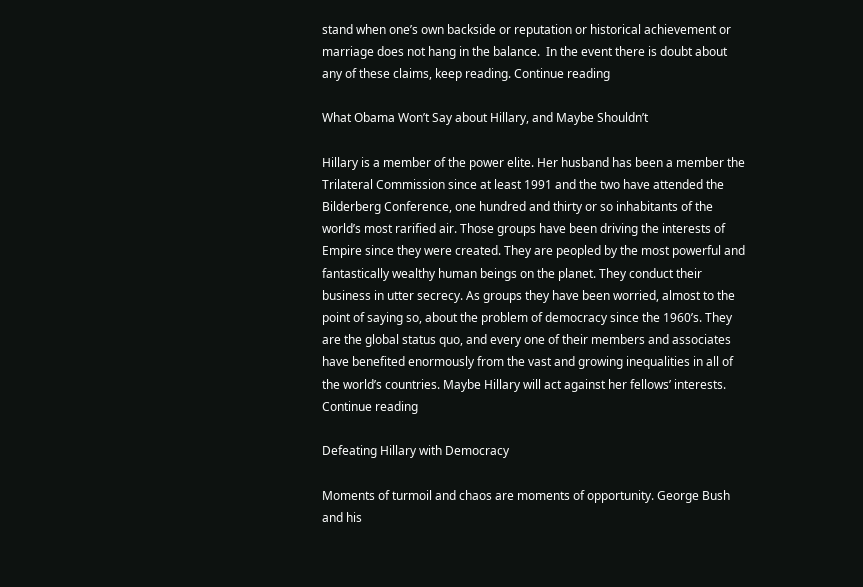stand when one’s own backside or reputation or historical achievement or marriage does not hang in the balance.  In the event there is doubt about any of these claims, keep reading. Continue reading

What Obama Won’t Say about Hillary, and Maybe Shouldn’t

Hillary is a member of the power elite. Her husband has been a member the Trilateral Commission since at least 1991 and the two have attended the Bilderberg Conference, one hundred and thirty or so inhabitants of the world’s most rarified air. Those groups have been driving the interests of Empire since they were created. They are peopled by the most powerful and fantastically wealthy human beings on the planet. They conduct their business in utter secrecy. As groups they have been worried, almost to the point of saying so, about the problem of democracy since the 1960’s. They are the global status quo, and every one of their members and associates have benefited enormously from the vast and growing inequalities in all of the world’s countries. Maybe Hillary will act against her fellows’ interests. Continue reading

Defeating Hillary with Democracy

Moments of turmoil and chaos are moments of opportunity. George Bush and his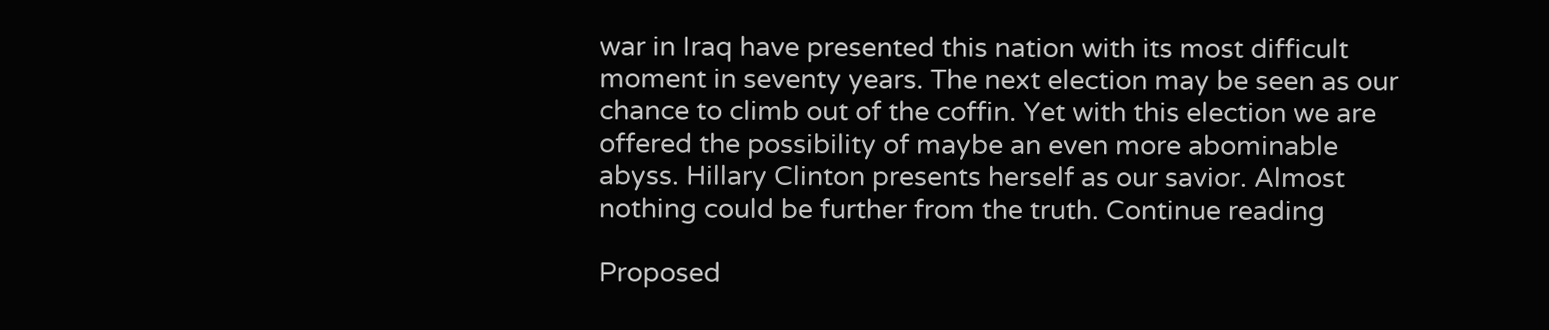war in Iraq have presented this nation with its most difficult moment in seventy years. The next election may be seen as our chance to climb out of the coffin. Yet with this election we are offered the possibility of maybe an even more abominable abyss. Hillary Clinton presents herself as our savior. Almost nothing could be further from the truth. Continue reading

Proposed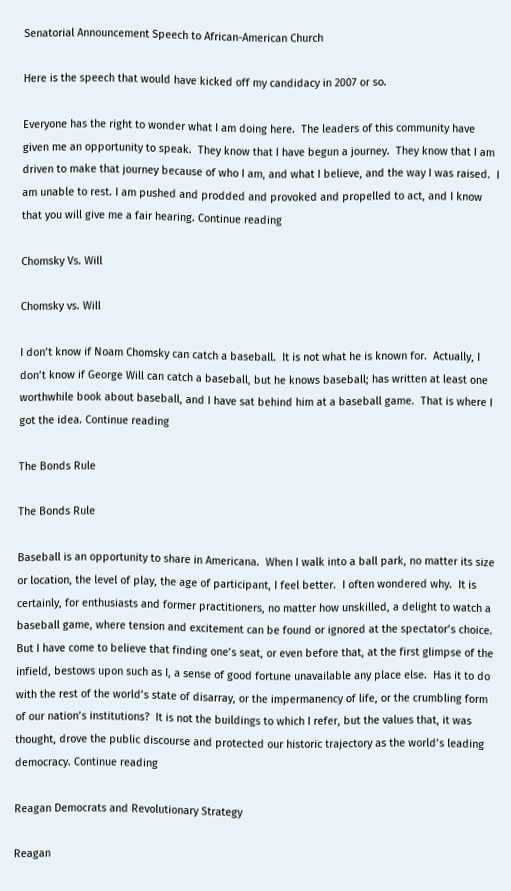Senatorial Announcement Speech to African-American Church

Here is the speech that would have kicked off my candidacy in 2007 or so.

Everyone has the right to wonder what I am doing here.  The leaders of this community have given me an opportunity to speak.  They know that I have begun a journey.  They know that I am driven to make that journey because of who I am, and what I believe, and the way I was raised.  I am unable to rest. I am pushed and prodded and provoked and propelled to act, and I know that you will give me a fair hearing. Continue reading

Chomsky Vs. Will

Chomsky vs. Will

I don’t know if Noam Chomsky can catch a baseball.  It is not what he is known for.  Actually, I don’t know if George Will can catch a baseball, but he knows baseball; has written at least one worthwhile book about baseball, and I have sat behind him at a baseball game.  That is where I got the idea. Continue reading

The Bonds Rule

The Bonds Rule

Baseball is an opportunity to share in Americana.  When I walk into a ball park, no matter its size or location, the level of play, the age of participant, I feel better.  I often wondered why.  It is certainly, for enthusiasts and former practitioners, no matter how unskilled, a delight to watch a baseball game, where tension and excitement can be found or ignored at the spectator’s choice.  But I have come to believe that finding one’s seat, or even before that, at the first glimpse of the infield, bestows upon such as I, a sense of good fortune unavailable any place else.  Has it to do with the rest of the world’s state of disarray, or the impermanency of life, or the crumbling form of our nation’s institutions?  It is not the buildings to which I refer, but the values that, it was thought, drove the public discourse and protected our historic trajectory as the world’s leading democracy. Continue reading

Reagan Democrats and Revolutionary Strategy

Reagan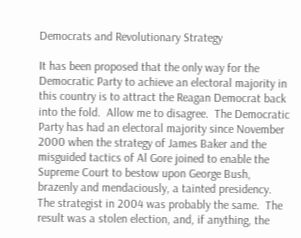Democrats and Revolutionary Strategy

It has been proposed that the only way for the Democratic Party to achieve an electoral majority in this country is to attract the Reagan Democrat back into the fold.  Allow me to disagree.  The Democratic Party has had an electoral majority since November 2000 when the strategy of James Baker and the misguided tactics of Al Gore joined to enable the Supreme Court to bestow upon George Bush, brazenly and mendaciously, a tainted presidency.  The strategist in 2004 was probably the same.  The result was a stolen election, and, if anything, the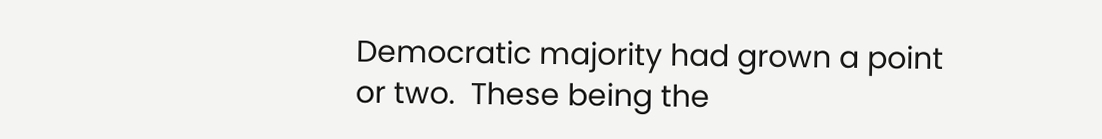Democratic majority had grown a point or two.  These being the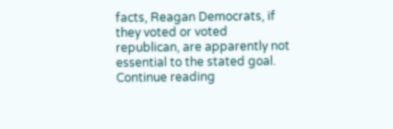facts, Reagan Democrats, if they voted or voted republican, are apparently not essential to the stated goal. Continue reading